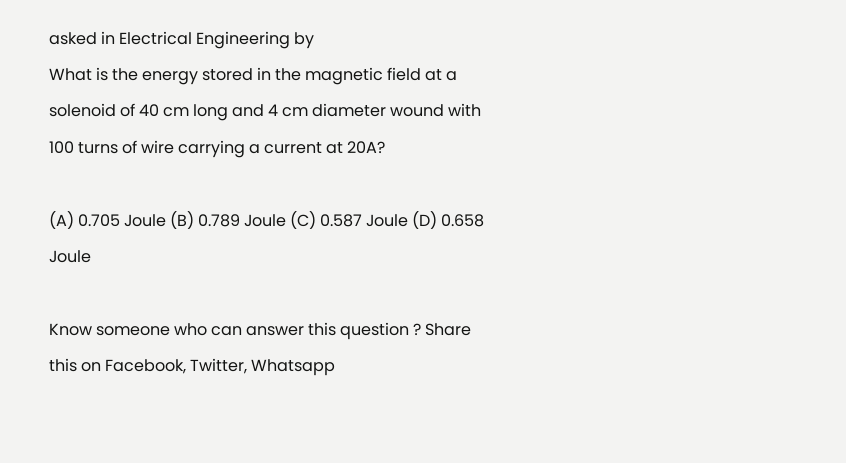asked in Electrical Engineering by
What is the energy stored in the magnetic field at a solenoid of 40 cm long and 4 cm diameter wound with 100 turns of wire carrying a current at 20A?

(A) 0.705 Joule (B) 0.789 Joule (C) 0.587 Joule (D) 0.658 Joule

Know someone who can answer this question ? Share this on Facebook, Twitter, Whatsapp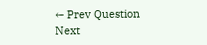← Prev Question Next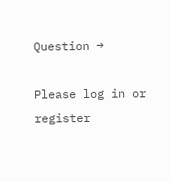Question →

Please log in or register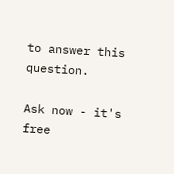to answer this question.

Ask now - it's free